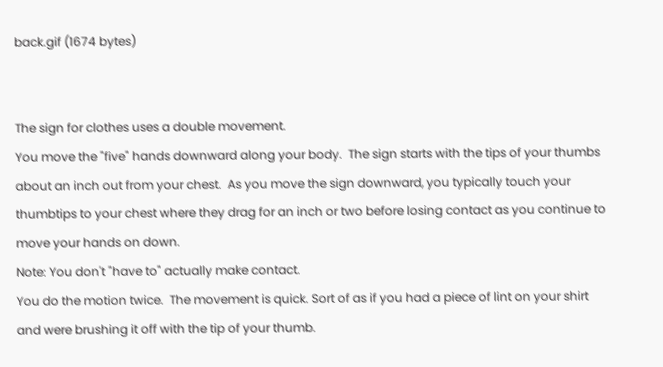back.gif (1674 bytes)


The sign for clothes uses a double movement.
You move the "five" hands downward along your body.  The sign starts with the tips of your thumbs about an inch out from your chest.  As you move the sign downward, you typically touch your thumbtips to your chest where they drag for an inch or two before losing contact as you continue to move your hands on down.
Note: You don't "have to" actually make contact.
You do the motion twice.  The movement is quick. Sort of as if you had a piece of lint on your shirt and were brushing it off with the tip of your thumb.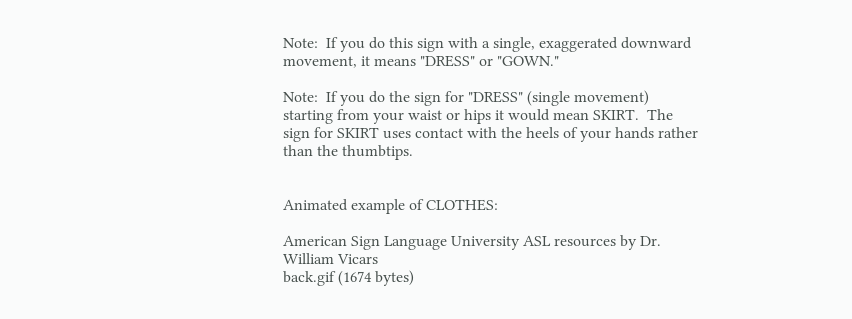Note:  If you do this sign with a single, exaggerated downward movement, it means "DRESS" or "GOWN."

Note:  If you do the sign for "DRESS" (single movement) starting from your waist or hips it would mean SKIRT.  The sign for SKIRT uses contact with the heels of your hands rather than the thumbtips.


Animated example of CLOTHES:

American Sign Language University ASL resources by Dr. William Vicars
back.gif (1674 bytes)